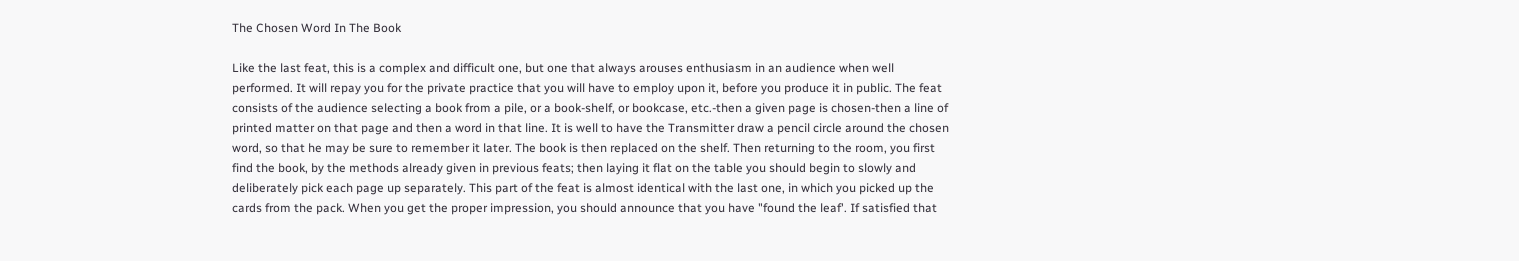The Chosen Word In The Book

Like the last feat, this is a complex and difficult one, but one that always arouses enthusiasm in an audience when well performed. It will repay you for the private practice that you will have to employ upon it, before you produce it in public. The feat consists of the audience selecting a book from a pile, or a book-shelf, or bookcase, etc.-then a given page is chosen-then a line of printed matter on that page and then a word in that line. It is well to have the Transmitter draw a pencil circle around the chosen word, so that he may be sure to remember it later. The book is then replaced on the shelf. Then returning to the room, you first find the book, by the methods already given in previous feats; then laying it flat on the table you should begin to slowly and deliberately pick each page up separately. This part of the feat is almost identical with the last one, in which you picked up the cards from the pack. When you get the proper impression, you should announce that you have "found the leaf'. If satisfied that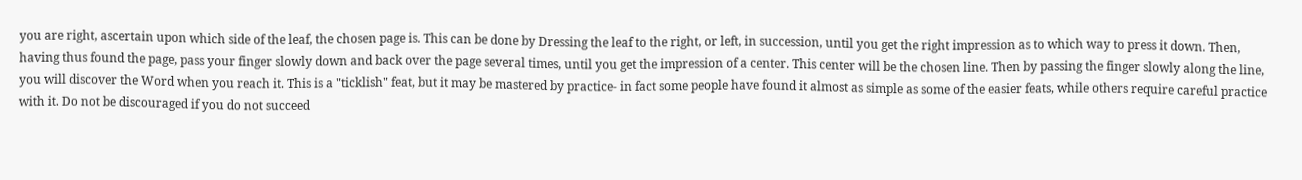you are right, ascertain upon which side of the leaf, the chosen page is. This can be done by Dressing the leaf to the right, or left, in succession, until you get the right impression as to which way to press it down. Then, having thus found the page, pass your finger slowly down and back over the page several times, until you get the impression of a center. This center will be the chosen line. Then by passing the finger slowly along the line, you will discover the Word when you reach it. This is a "ticklish" feat, but it may be mastered by practice- in fact some people have found it almost as simple as some of the easier feats, while others require careful practice with it. Do not be discouraged if you do not succeed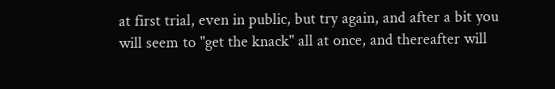at first trial, even in public, but try again, and after a bit you will seem to "get the knack" all at once, and thereafter will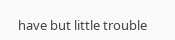have but little trouble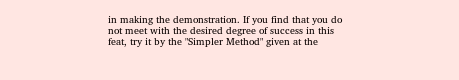in making the demonstration. If you find that you do not meet with the desired degree of success in this feat, try it by the "Simpler Method" given at the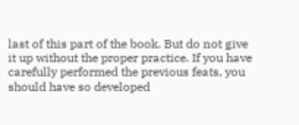last of this part of the book. But do not give it up without the proper practice. If you have carefully performed the previous feats, you should have so developed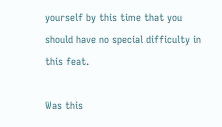yourself by this time that you should have no special difficulty in this feat.

Was this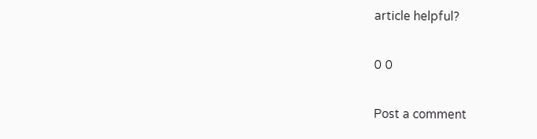article helpful?

0 0

Post a comment